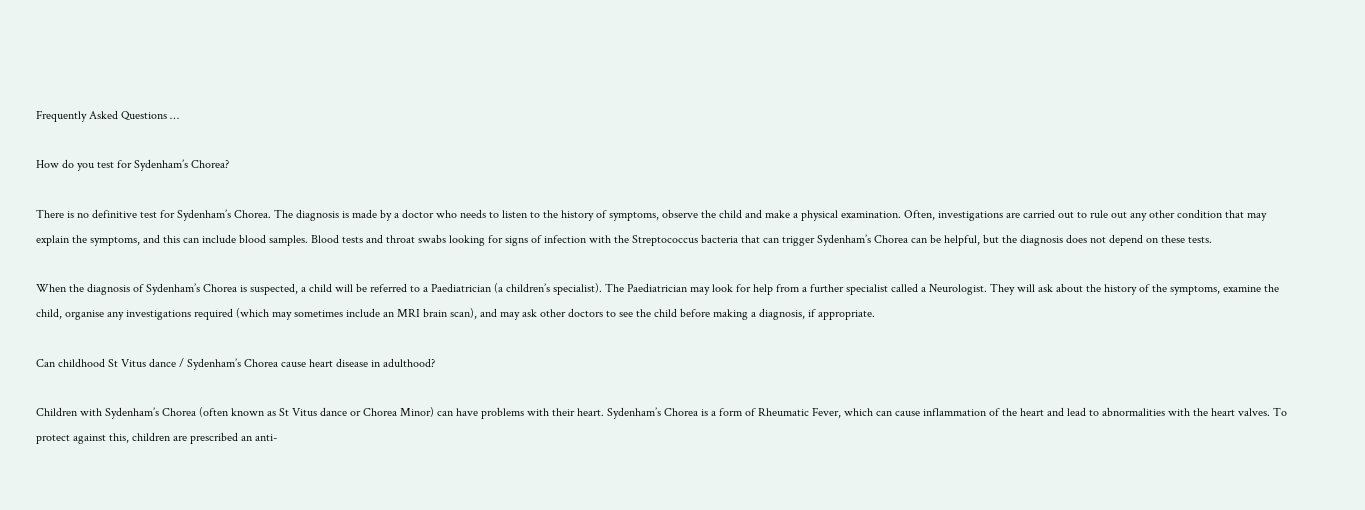Frequently Asked Questions …

How do you test for Sydenham’s Chorea?

There is no definitive test for Sydenham’s Chorea. The diagnosis is made by a doctor who needs to listen to the history of symptoms, observe the child and make a physical examination. Often, investigations are carried out to rule out any other condition that may explain the symptoms, and this can include blood samples. Blood tests and throat swabs looking for signs of infection with the Streptococcus bacteria that can trigger Sydenham’s Chorea can be helpful, but the diagnosis does not depend on these tests.

When the diagnosis of Sydenham’s Chorea is suspected, a child will be referred to a Paediatrician (a children’s specialist). The Paediatrician may look for help from a further specialist called a Neurologist. They will ask about the history of the symptoms, examine the child, organise any investigations required (which may sometimes include an MRI brain scan), and may ask other doctors to see the child before making a diagnosis, if appropriate.

Can childhood St Vitus dance / Sydenham’s Chorea cause heart disease in adulthood?

Children with Sydenham’s Chorea (often known as St Vitus dance or Chorea Minor) can have problems with their heart. Sydenham’s Chorea is a form of Rheumatic Fever, which can cause inflammation of the heart and lead to abnormalities with the heart valves. To protect against this, children are prescribed an anti-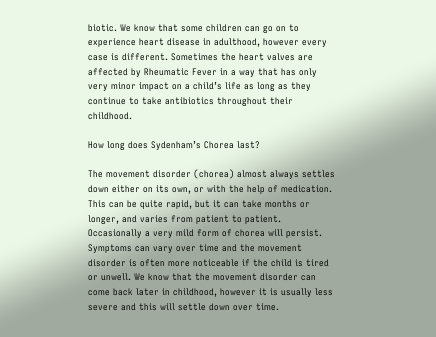biotic. We know that some children can go on to experience heart disease in adulthood, however every case is different. Sometimes the heart valves are affected by Rheumatic Fever in a way that has only very minor impact on a child’s life as long as they continue to take antibiotics throughout their childhood.

How long does Sydenham’s Chorea last?

The movement disorder (chorea) almost always settles down either on its own, or with the help of medication. This can be quite rapid, but it can take months or longer, and varies from patient to patient. Occasionally a very mild form of chorea will persist. Symptoms can vary over time and the movement disorder is often more noticeable if the child is tired or unwell. We know that the movement disorder can come back later in childhood, however it is usually less severe and this will settle down over time.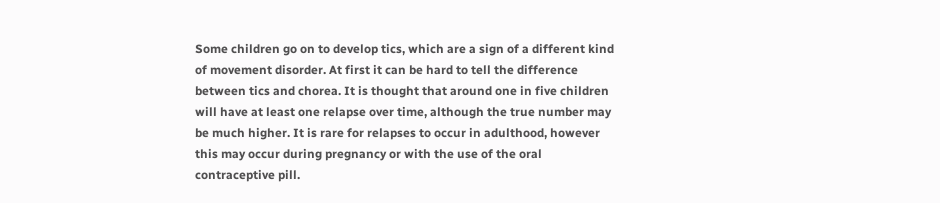Some children go on to develop tics, which are a sign of a different kind of movement disorder. At first it can be hard to tell the difference between tics and chorea. It is thought that around one in five children will have at least one relapse over time, although the true number may be much higher. It is rare for relapses to occur in adulthood, however this may occur during pregnancy or with the use of the oral contraceptive pill.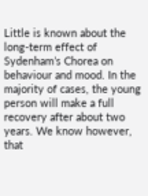Little is known about the long-term effect of Sydenham’s Chorea on behaviour and mood. In the majority of cases, the young person will make a full recovery after about two years. We know however, that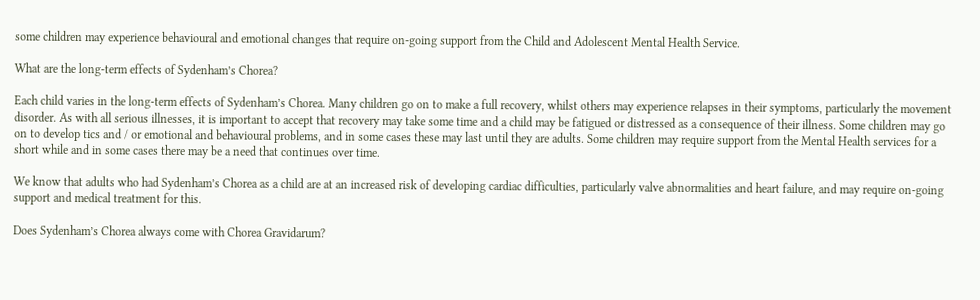some children may experience behavioural and emotional changes that require on-going support from the Child and Adolescent Mental Health Service.

What are the long-term effects of Sydenham’s Chorea?

Each child varies in the long-term effects of Sydenham’s Chorea. Many children go on to make a full recovery, whilst others may experience relapses in their symptoms, particularly the movement disorder. As with all serious illnesses, it is important to accept that recovery may take some time and a child may be fatigued or distressed as a consequence of their illness. Some children may go on to develop tics and / or emotional and behavioural problems, and in some cases these may last until they are adults. Some children may require support from the Mental Health services for a short while and in some cases there may be a need that continues over time.

We know that adults who had Sydenham’s Chorea as a child are at an increased risk of developing cardiac difficulties, particularly valve abnormalities and heart failure, and may require on-going support and medical treatment for this.

Does Sydenham’s Chorea always come with Chorea Gravidarum?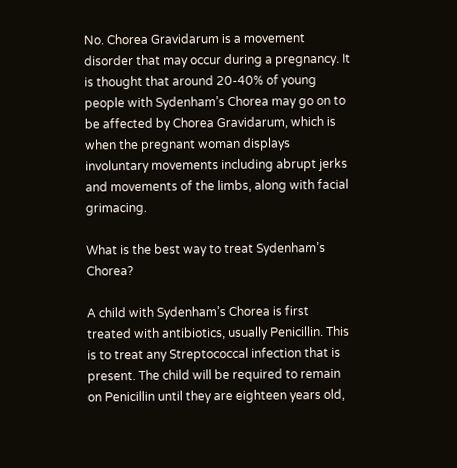No. Chorea Gravidarum is a movement disorder that may occur during a pregnancy. It is thought that around 20-40% of young people with Sydenham’s Chorea may go on to be affected by Chorea Gravidarum, which is when the pregnant woman displays involuntary movements including abrupt jerks and movements of the limbs, along with facial grimacing.

What is the best way to treat Sydenham’s Chorea?

A child with Sydenham’s Chorea is first treated with antibiotics, usually Penicillin. This is to treat any Streptococcal infection that is present. The child will be required to remain on Penicillin until they are eighteen years old,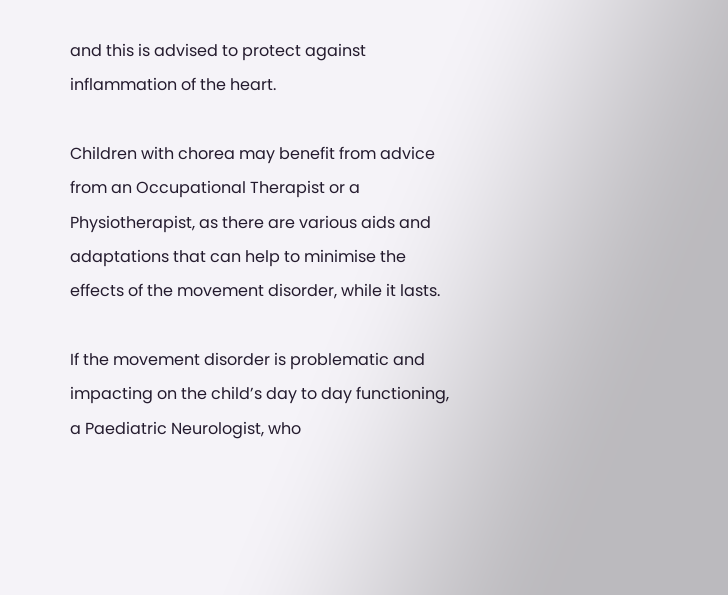and this is advised to protect against inflammation of the heart.

Children with chorea may benefit from advice from an Occupational Therapist or a Physiotherapist, as there are various aids and adaptations that can help to minimise the effects of the movement disorder, while it lasts.

If the movement disorder is problematic and impacting on the child’s day to day functioning, a Paediatric Neurologist, who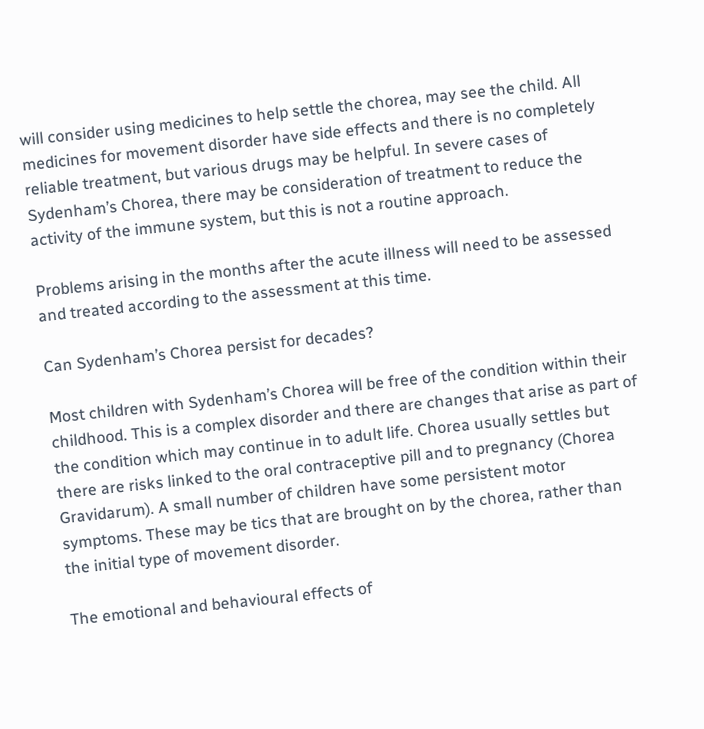will consider using medicines to help settle the chorea, may see the child. All medicines for movement disorder have side effects and there is no completely reliable treatment, but various drugs may be helpful. In severe cases of Sydenham’s Chorea, there may be consideration of treatment to reduce the activity of the immune system, but this is not a routine approach.

Problems arising in the months after the acute illness will need to be assessed and treated according to the assessment at this time.

Can Sydenham’s Chorea persist for decades?

Most children with Sydenham’s Chorea will be free of the condition within their childhood. This is a complex disorder and there are changes that arise as part of the condition which may continue in to adult life. Chorea usually settles but there are risks linked to the oral contraceptive pill and to pregnancy (Chorea Gravidarum). A small number of children have some persistent motor symptoms. These may be tics that are brought on by the chorea, rather than the initial type of movement disorder.

The emotional and behavioural effects of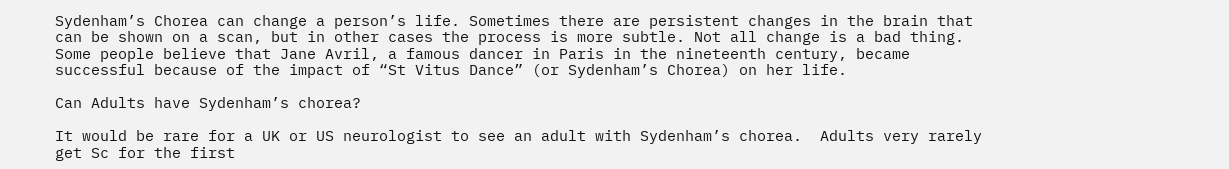Sydenham’s Chorea can change a person’s life. Sometimes there are persistent changes in the brain that can be shown on a scan, but in other cases the process is more subtle. Not all change is a bad thing. Some people believe that Jane Avril, a famous dancer in Paris in the nineteenth century, became successful because of the impact of “St Vitus Dance” (or Sydenham’s Chorea) on her life.

Can Adults have Sydenham’s chorea?

It would be rare for a UK or US neurologist to see an adult with Sydenham’s chorea.  Adults very rarely get Sc for the first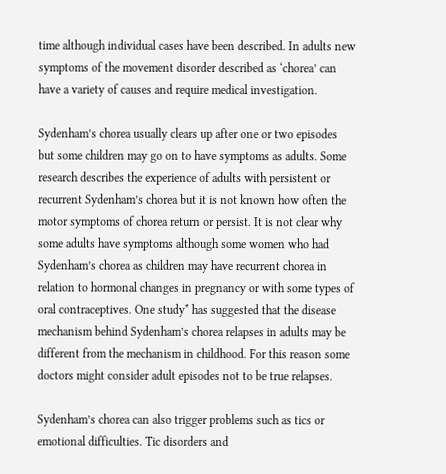time although individual cases have been described. In adults new symptoms of the movement disorder described as ‘chorea’ can have a variety of causes and require medical investigation.

Sydenham’s chorea usually clears up after one or two episodes but some children may go on to have symptoms as adults. Some research describes the experience of adults with persistent or recurrent Sydenham’s chorea but it is not known how often the motor symptoms of chorea return or persist. It is not clear why some adults have symptoms although some women who had Sydenham’s chorea as children may have recurrent chorea in relation to hormonal changes in pregnancy or with some types of oral contraceptives. One study* has suggested that the disease mechanism behind Sydenham’s chorea relapses in adults may be different from the mechanism in childhood. For this reason some doctors might consider adult episodes not to be true relapses.

Sydenham’s chorea can also trigger problems such as tics or emotional difficulties. Tic disorders and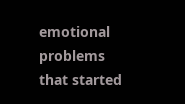emotional problems that started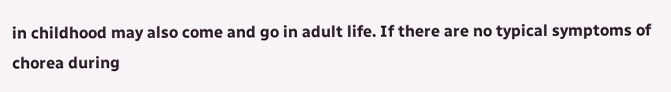in childhood may also come and go in adult life. If there are no typical symptoms of chorea during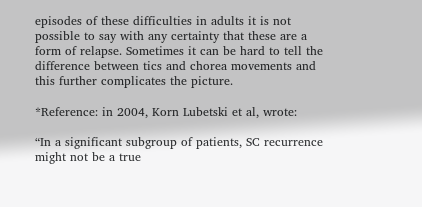episodes of these difficulties in adults it is not possible to say with any certainty that these are a form of relapse. Sometimes it can be hard to tell the difference between tics and chorea movements and this further complicates the picture.

*Reference: in 2004, Korn Lubetski et al, wrote:

“In a significant subgroup of patients, SC recurrence might not be a true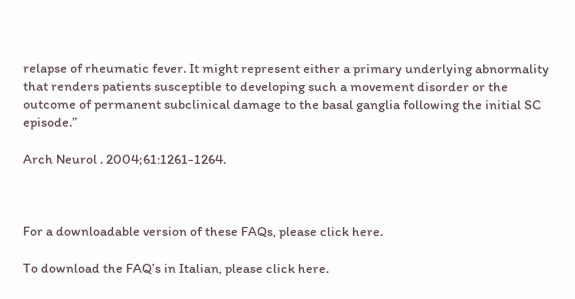relapse of rheumatic fever. It might represent either a primary underlying abnormality that renders patients susceptible to developing such a movement disorder or the outcome of permanent subclinical damage to the basal ganglia following the initial SC episode.”

Arch Neurol . 2004;61:1261-1264.



For a downloadable version of these FAQs, please click here.

To download the FAQ’s in Italian, please click here.